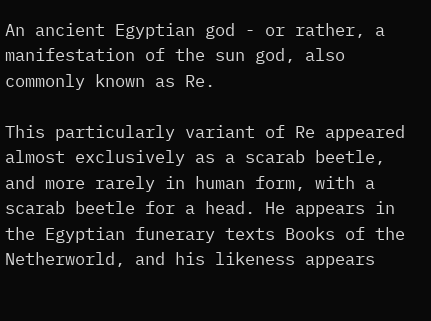An ancient Egyptian god - or rather, a manifestation of the sun god, also commonly known as Re.

This particularly variant of Re appeared almost exclusively as a scarab beetle, and more rarely in human form, with a scarab beetle for a head. He appears in the Egyptian funerary texts Books of the Netherworld, and his likeness appears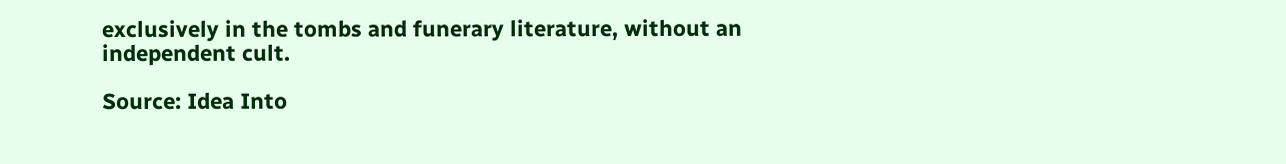exclusively in the tombs and funerary literature, without an independent cult.

Source: Idea Into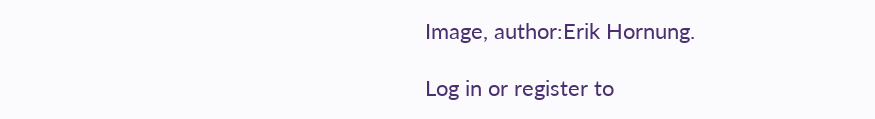Image, author:Erik Hornung.

Log in or register to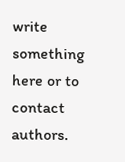write something here or to contact authors.